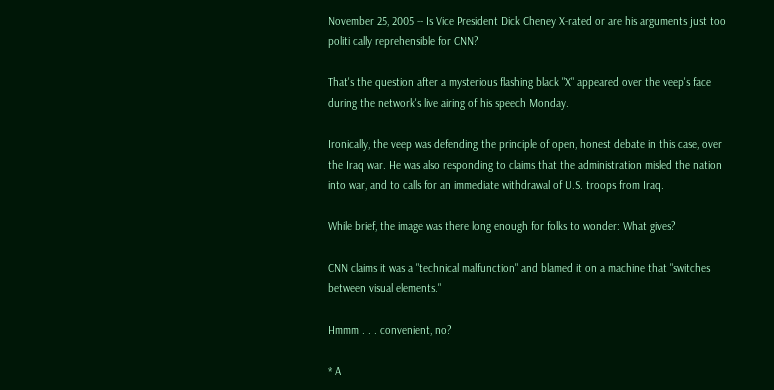November 25, 2005 -- Is Vice President Dick Cheney X-rated or are his arguments just too politi cally reprehensible for CNN?

That's the question after a mysterious flashing black "X" appeared over the veep's face during the network's live airing of his speech Monday.

Ironically, the veep was defending the principle of open, honest debate in this case, over the Iraq war. He was also responding to claims that the administration misled the nation into war, and to calls for an immediate withdrawal of U.S. troops from Iraq.

While brief, the image was there long enough for folks to wonder: What gives?

CNN claims it was a "technical malfunction" and blamed it on a machine that "switches between visual elements."

Hmmm . . . convenient, no?

* A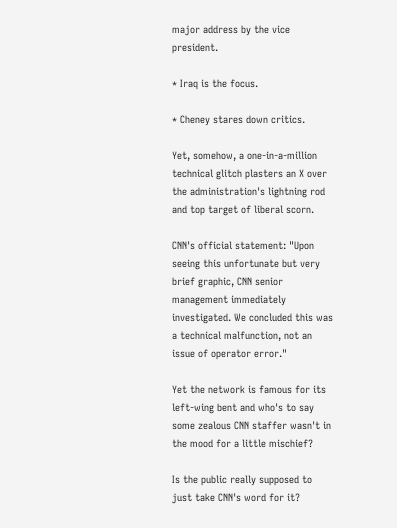major address by the vice president.

* Iraq is the focus.

* Cheney stares down critics.

Yet, somehow, a one-in-a-million technical glitch plasters an X over the administration's lightning rod and top target of liberal scorn.

CNN's official statement: "Upon seeing this unfortunate but very brief graphic, CNN senior management immediately investigated. We concluded this was a technical malfunction, not an issue of operator error."

Yet the network is famous for its left-wing bent and who's to say some zealous CNN staffer wasn't in the mood for a little mischief?

Is the public really supposed to just take CNN's word for it?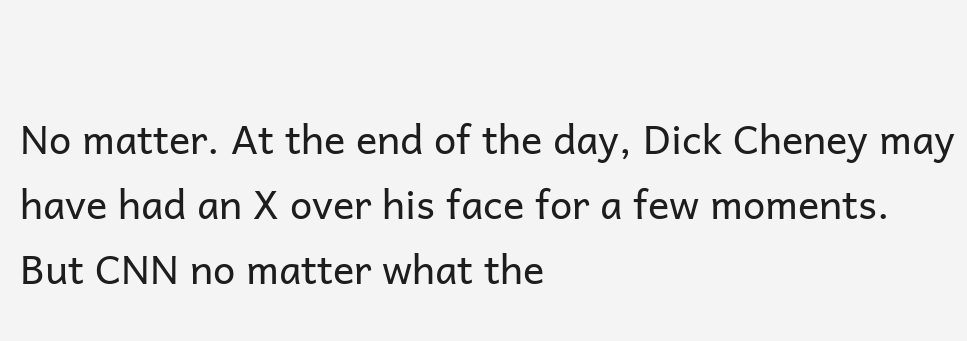No matter. At the end of the day, Dick Cheney may have had an X over his face for a few moments. But CNN no matter what the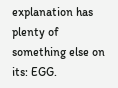explanation has plenty of something else on its: EGG.